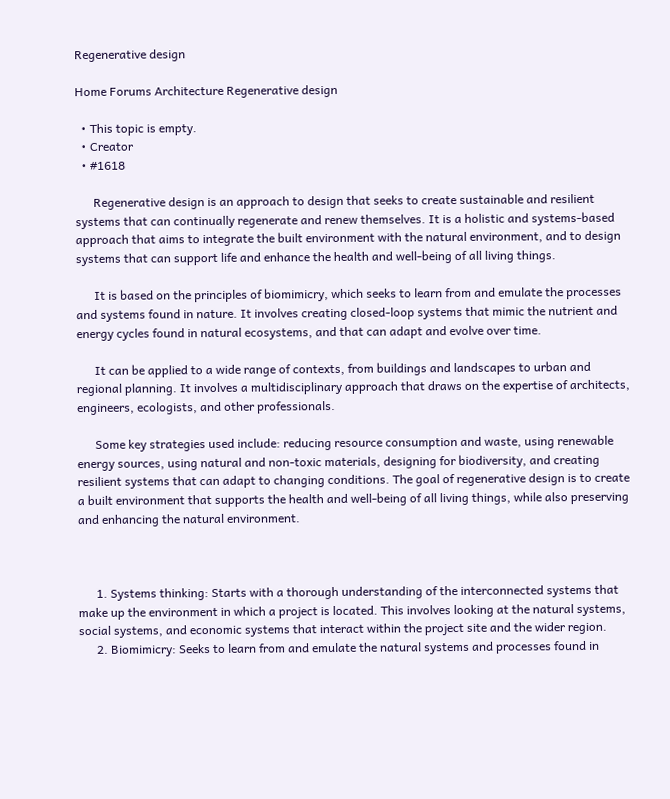Regenerative design

Home Forums Architecture Regenerative design

  • This topic is empty.
  • Creator
  • #1618

      Regenerative design is an approach to design that seeks to create sustainable and resilient systems that can continually regenerate and renew themselves. It is a holistic and systems-based approach that aims to integrate the built environment with the natural environment, and to design systems that can support life and enhance the health and well-being of all living things.

      It is based on the principles of biomimicry, which seeks to learn from and emulate the processes and systems found in nature. It involves creating closed-loop systems that mimic the nutrient and energy cycles found in natural ecosystems, and that can adapt and evolve over time.

      It can be applied to a wide range of contexts, from buildings and landscapes to urban and regional planning. It involves a multidisciplinary approach that draws on the expertise of architects, engineers, ecologists, and other professionals.

      Some key strategies used include: reducing resource consumption and waste, using renewable energy sources, using natural and non-toxic materials, designing for biodiversity, and creating resilient systems that can adapt to changing conditions. The goal of regenerative design is to create a built environment that supports the health and well-being of all living things, while also preserving and enhancing the natural environment.



      1. Systems thinking: Starts with a thorough understanding of the interconnected systems that make up the environment in which a project is located. This involves looking at the natural systems, social systems, and economic systems that interact within the project site and the wider region.
      2. Biomimicry: Seeks to learn from and emulate the natural systems and processes found in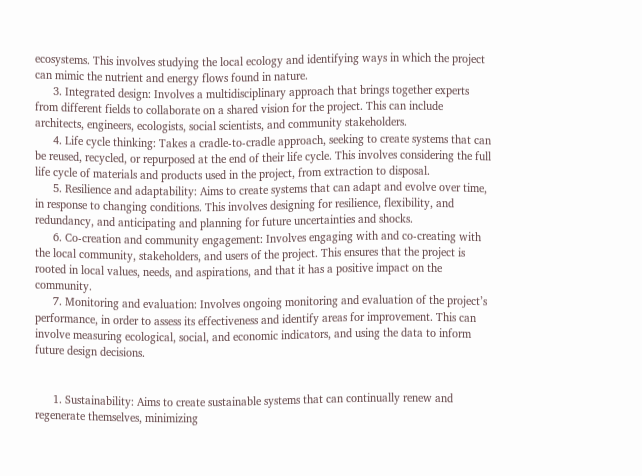ecosystems. This involves studying the local ecology and identifying ways in which the project can mimic the nutrient and energy flows found in nature.
      3. Integrated design: Involves a multidisciplinary approach that brings together experts from different fields to collaborate on a shared vision for the project. This can include architects, engineers, ecologists, social scientists, and community stakeholders.
      4. Life cycle thinking: Takes a cradle-to-cradle approach, seeking to create systems that can be reused, recycled, or repurposed at the end of their life cycle. This involves considering the full life cycle of materials and products used in the project, from extraction to disposal.
      5. Resilience and adaptability: Aims to create systems that can adapt and evolve over time, in response to changing conditions. This involves designing for resilience, flexibility, and redundancy, and anticipating and planning for future uncertainties and shocks.
      6. Co-creation and community engagement: Involves engaging with and co-creating with the local community, stakeholders, and users of the project. This ensures that the project is rooted in local values, needs, and aspirations, and that it has a positive impact on the community.
      7. Monitoring and evaluation: Involves ongoing monitoring and evaluation of the project’s performance, in order to assess its effectiveness and identify areas for improvement. This can involve measuring ecological, social, and economic indicators, and using the data to inform future design decisions.


      1. Sustainability: Aims to create sustainable systems that can continually renew and regenerate themselves, minimizing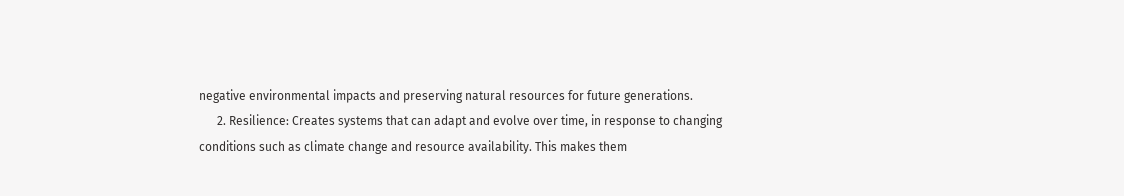negative environmental impacts and preserving natural resources for future generations.
      2. Resilience: Creates systems that can adapt and evolve over time, in response to changing conditions such as climate change and resource availability. This makes them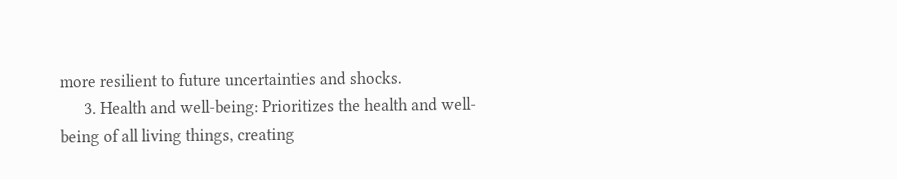more resilient to future uncertainties and shocks.
      3. Health and well-being: Prioritizes the health and well-being of all living things, creating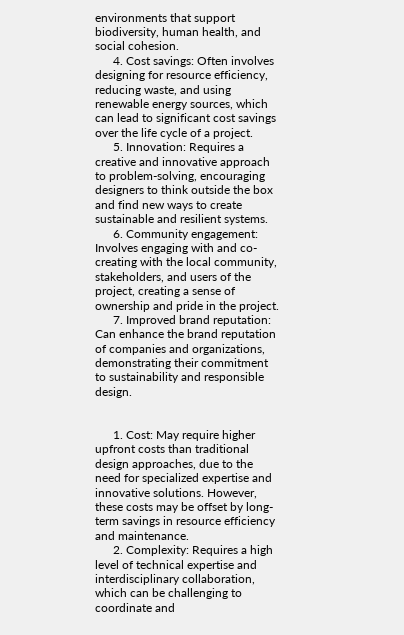environments that support biodiversity, human health, and social cohesion.
      4. Cost savings: Often involves designing for resource efficiency, reducing waste, and using renewable energy sources, which can lead to significant cost savings over the life cycle of a project.
      5. Innovation: Requires a creative and innovative approach to problem-solving, encouraging designers to think outside the box and find new ways to create sustainable and resilient systems.
      6. Community engagement: Involves engaging with and co-creating with the local community, stakeholders, and users of the project, creating a sense of ownership and pride in the project.
      7. Improved brand reputation: Can enhance the brand reputation of companies and organizations, demonstrating their commitment to sustainability and responsible design.


      1. Cost: May require higher upfront costs than traditional design approaches, due to the need for specialized expertise and innovative solutions. However, these costs may be offset by long-term savings in resource efficiency and maintenance.
      2. Complexity: Requires a high level of technical expertise and interdisciplinary collaboration, which can be challenging to coordinate and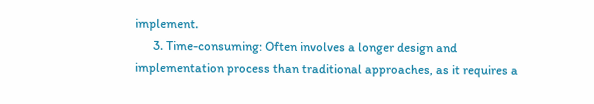implement.
      3. Time-consuming: Often involves a longer design and implementation process than traditional approaches, as it requires a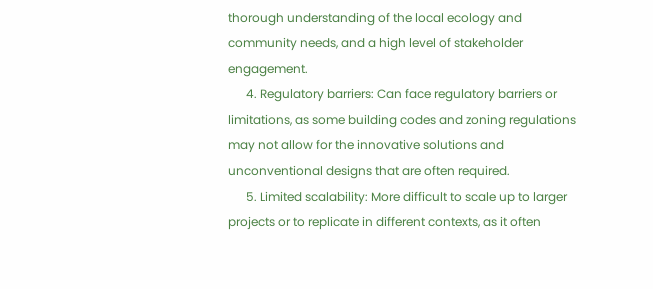thorough understanding of the local ecology and community needs, and a high level of stakeholder engagement.
      4. Regulatory barriers: Can face regulatory barriers or limitations, as some building codes and zoning regulations may not allow for the innovative solutions and unconventional designs that are often required.
      5. Limited scalability: More difficult to scale up to larger projects or to replicate in different contexts, as it often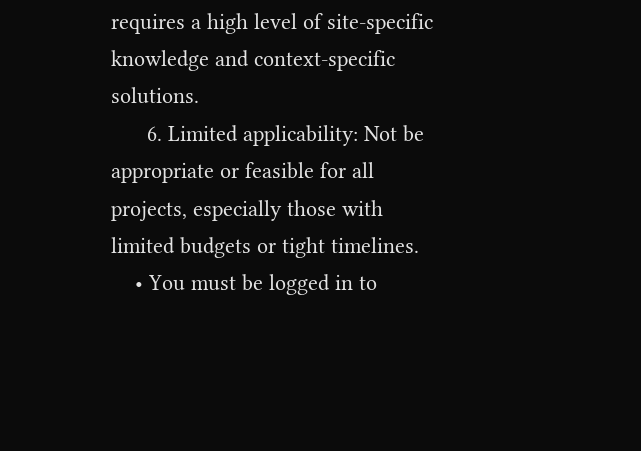requires a high level of site-specific knowledge and context-specific solutions.
      6. Limited applicability: Not be appropriate or feasible for all projects, especially those with limited budgets or tight timelines.
    • You must be logged in to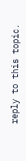reply to this topic.